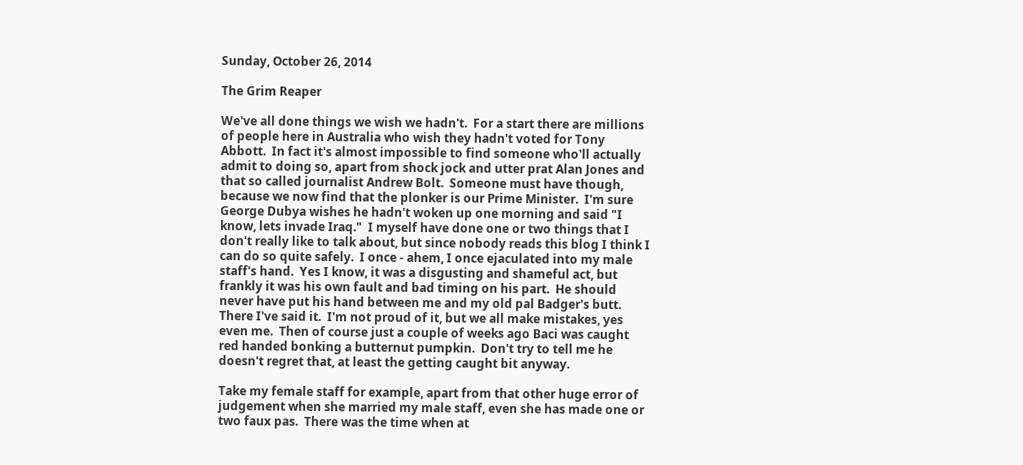Sunday, October 26, 2014

The Grim Reaper

We've all done things we wish we hadn't.  For a start there are millions of people here in Australia who wish they hadn't voted for Tony Abbott.  In fact it's almost impossible to find someone who'll actually admit to doing so, apart from shock jock and utter prat Alan Jones and that so called journalist Andrew Bolt.  Someone must have though, because we now find that the plonker is our Prime Minister.  I'm sure George Dubya wishes he hadn't woken up one morning and said "I know, lets invade Iraq."  I myself have done one or two things that I don't really like to talk about, but since nobody reads this blog I think I can do so quite safely.  I once - ahem, I once ejaculated into my male staff's hand.  Yes I know, it was a disgusting and shameful act, but frankly it was his own fault and bad timing on his part.  He should never have put his hand between me and my old pal Badger's butt.  There I've said it.  I'm not proud of it, but we all make mistakes, yes even me.  Then of course just a couple of weeks ago Baci was caught red handed bonking a butternut pumpkin.  Don't try to tell me he doesn't regret that, at least the getting caught bit anyway.

Take my female staff for example, apart from that other huge error of judgement when she married my male staff, even she has made one or two faux pas.  There was the time when at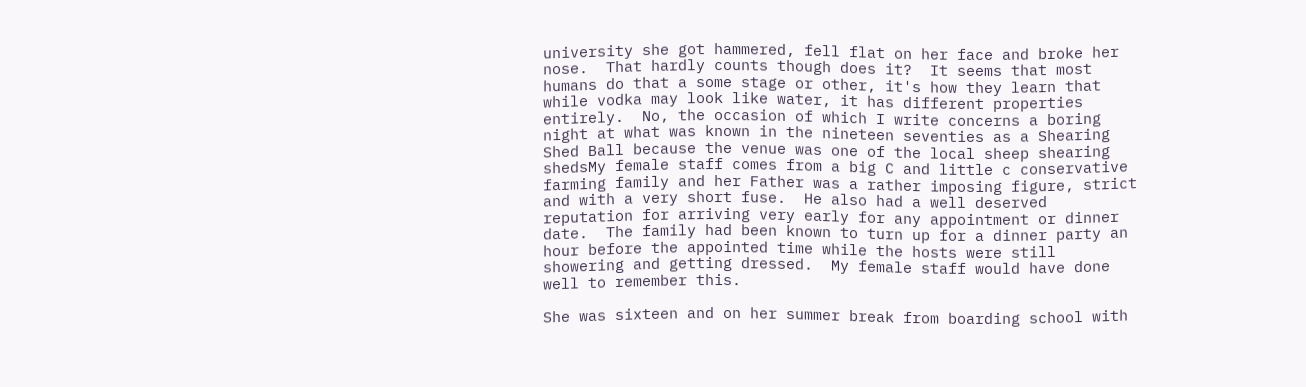university she got hammered, fell flat on her face and broke her nose.  That hardly counts though does it?  It seems that most humans do that a some stage or other, it's how they learn that while vodka may look like water, it has different properties entirely.  No, the occasion of which I write concerns a boring night at what was known in the nineteen seventies as a Shearing Shed Ball because the venue was one of the local sheep shearing shedsMy female staff comes from a big C and little c conservative farming family and her Father was a rather imposing figure, strict and with a very short fuse.  He also had a well deserved reputation for arriving very early for any appointment or dinner date.  The family had been known to turn up for a dinner party an hour before the appointed time while the hosts were still showering and getting dressed.  My female staff would have done well to remember this.

She was sixteen and on her summer break from boarding school with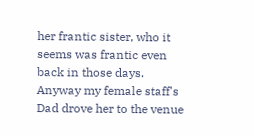her frantic sister, who it seems was frantic even back in those days.  Anyway my female staff's Dad drove her to the venue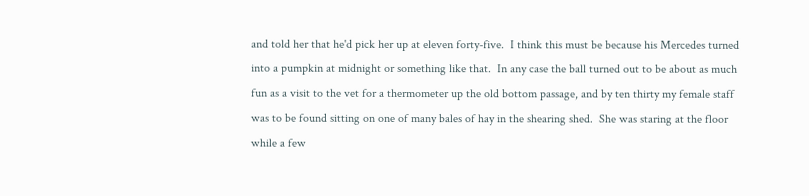and told her that he'd pick her up at eleven forty-five.  I think this must be because his Mercedes turned into a pumpkin at midnight or something like that.  In any case the ball turned out to be about as much fun as a visit to the vet for a thermometer up the old bottom passage, and by ten thirty my female staff was to be found sitting on one of many bales of hay in the shearing shed.  She was staring at the floor while a few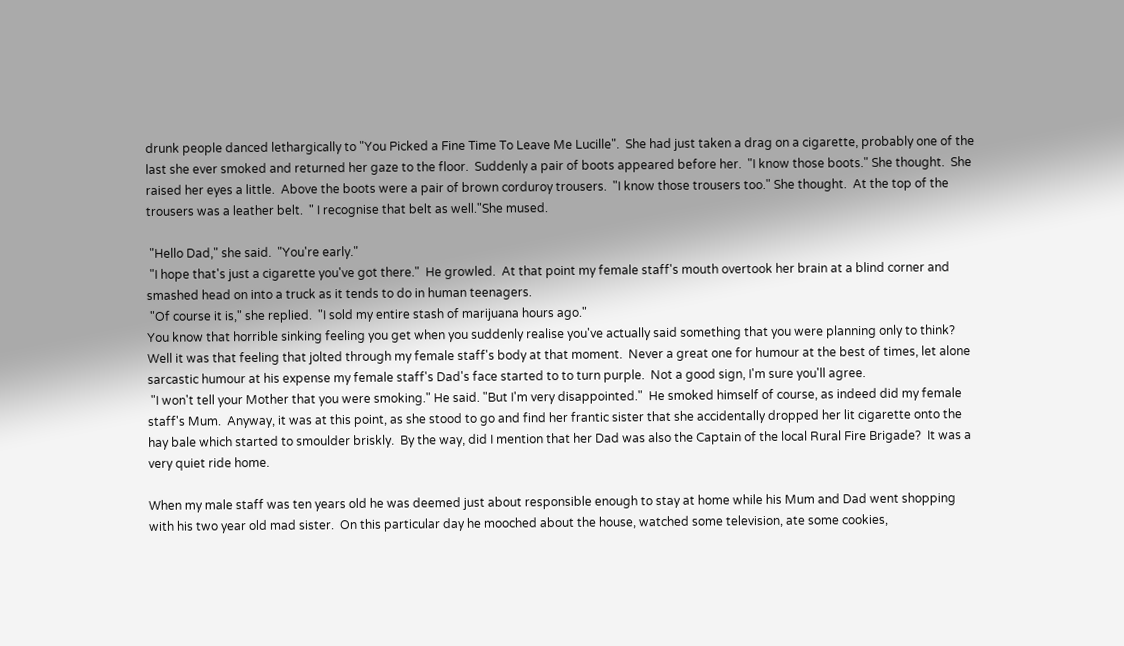drunk people danced lethargically to "You Picked a Fine Time To Leave Me Lucille".  She had just taken a drag on a cigarette, probably one of the last she ever smoked and returned her gaze to the floor.  Suddenly a pair of boots appeared before her.  "I know those boots." She thought.  She raised her eyes a little.  Above the boots were a pair of brown corduroy trousers.  "I know those trousers too." She thought.  At the top of the trousers was a leather belt.  " I recognise that belt as well."She mused.

 "Hello Dad," she said.  "You're early."
 "I hope that's just a cigarette you've got there."  He growled.  At that point my female staff's mouth overtook her brain at a blind corner and smashed head on into a truck as it tends to do in human teenagers.
 "Of course it is," she replied.  "I sold my entire stash of marijuana hours ago."
You know that horrible sinking feeling you get when you suddenly realise you've actually said something that you were planning only to think?  Well it was that feeling that jolted through my female staff's body at that moment.  Never a great one for humour at the best of times, let alone sarcastic humour at his expense my female staff's Dad's face started to to turn purple.  Not a good sign, I'm sure you'll agree.
 "I won't tell your Mother that you were smoking." He said. "But I'm very disappointed."  He smoked himself of course, as indeed did my female staff's Mum.  Anyway, it was at this point, as she stood to go and find her frantic sister that she accidentally dropped her lit cigarette onto the hay bale which started to smoulder briskly.  By the way, did I mention that her Dad was also the Captain of the local Rural Fire Brigade?  It was a very quiet ride home.

When my male staff was ten years old he was deemed just about responsible enough to stay at home while his Mum and Dad went shopping with his two year old mad sister.  On this particular day he mooched about the house, watched some television, ate some cookies,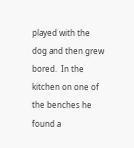played with the dog and then grew bored.  In the kitchen on one of the benches he found a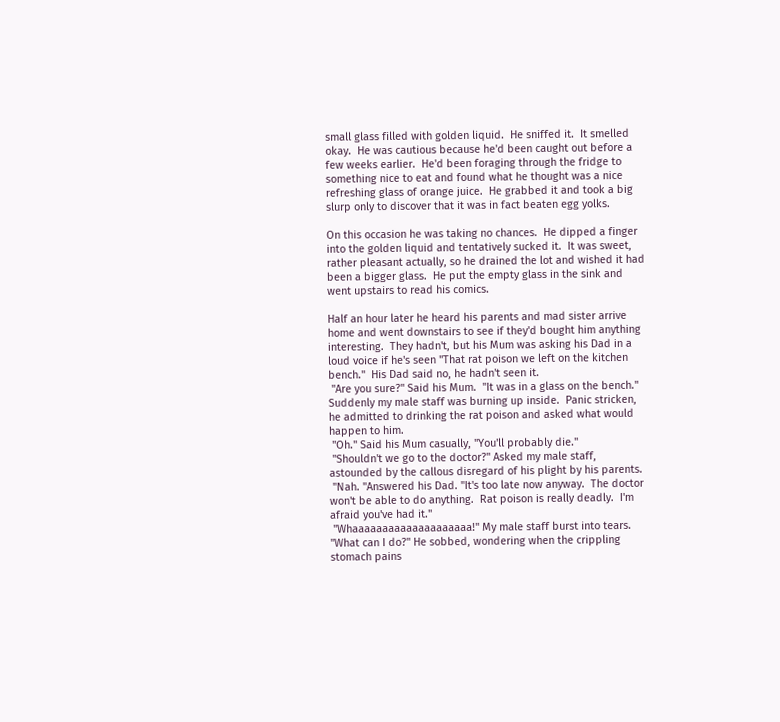small glass filled with golden liquid.  He sniffed it.  It smelled okay.  He was cautious because he'd been caught out before a few weeks earlier.  He'd been foraging through the fridge to something nice to eat and found what he thought was a nice refreshing glass of orange juice.  He grabbed it and took a big slurp only to discover that it was in fact beaten egg yolks.

On this occasion he was taking no chances.  He dipped a finger into the golden liquid and tentatively sucked it.  It was sweet, rather pleasant actually, so he drained the lot and wished it had been a bigger glass.  He put the empty glass in the sink and went upstairs to read his comics.

Half an hour later he heard his parents and mad sister arrive home and went downstairs to see if they'd bought him anything interesting.  They hadn't, but his Mum was asking his Dad in a loud voice if he's seen "That rat poison we left on the kitchen bench."  His Dad said no, he hadn't seen it.
 "Are you sure?" Said his Mum.  "It was in a glass on the bench."
Suddenly my male staff was burning up inside.  Panic stricken, he admitted to drinking the rat poison and asked what would happen to him.
 "Oh." Said his Mum casually, "You'll probably die."
 "Shouldn't we go to the doctor?" Asked my male staff, astounded by the callous disregard of his plight by his parents.
 "Nah. "Answered his Dad. "It's too late now anyway.  The doctor won't be able to do anything.  Rat poison is really deadly.  I'm afraid you've had it."
 "Whaaaaaaaaaaaaaaaaaaaa!" My male staff burst into tears. "What can I do?" He sobbed, wondering when the crippling stomach pains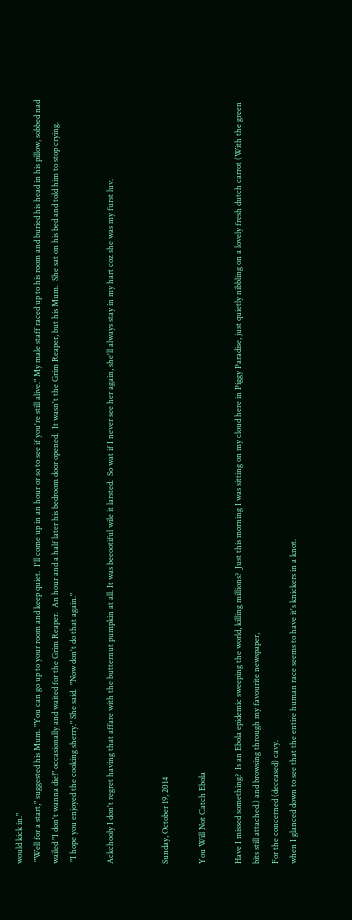would kick in."
 "Well for a start," suggested his Mum. "You can go up to your room and keep quiet.  I'll come up in an hour or so to see if you're still alive." My male staff raced up to his room and buried his head in his pillow, sobbed nad wailed "I don't wanna die!" occasionally and waited for the Grim Reaper.  An hour and a half later his bedroom door opened.  It wasn't the Grim Reaper, but his Mum.  She sat on his bed and told him to stop crying.
 "I hope you enjoyed the cooking sherry." She said.  "Now don't do that again."

Ackchooly I don't regret having that affare with the butternut pumpkin at all. It was beeootiful wile it larsted.  So wat if I never see her again, she'll always stay in my hart coz she was my furst luv.


Sunday, October 19, 2014

You Will Not Catch Ebola

Have I missed something?  Is an Ebola epidemic sweeping the world, killing millions?  Just this morning I was sitting on my cloud here in Piggy Paradise, just quietly nibbling on a lovely fresh dutch carrot (With the green bits still attached.) and browsing through my favourite newspaper,
For the concerned (deceased) cavy.
when I glanced down to see that the entire human race seems to have it's knickers in a knot.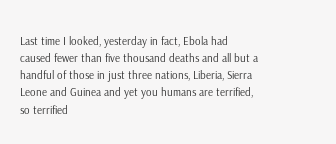Last time I looked, yesterday in fact, Ebola had caused fewer than five thousand deaths and all but a handful of those in just three nations, Liberia, Sierra Leone and Guinea and yet you humans are terrified, so terrified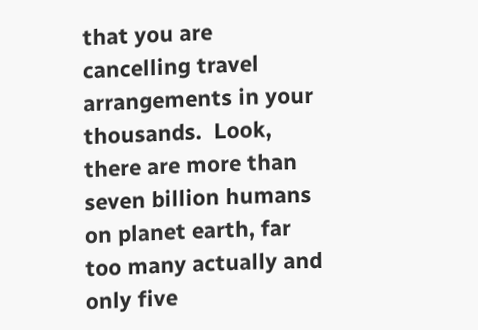that you are cancelling travel arrangements in your thousands.  Look, there are more than seven billion humans on planet earth, far too many actually and only five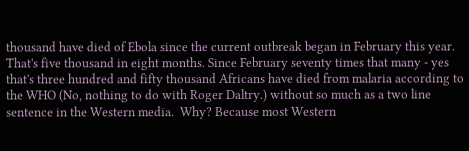thousand have died of Ebola since the current outbreak began in February this year.  That's five thousand in eight months. Since February seventy times that many - yes that's three hundred and fifty thousand Africans have died from malaria according to the WHO (No, nothing to do with Roger Daltry.) without so much as a two line sentence in the Western media.  Why? Because most Western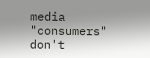media "consumers" don't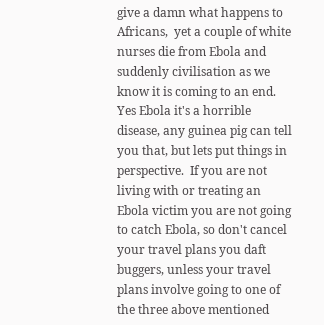give a damn what happens to Africans,  yet a couple of white nurses die from Ebola and suddenly civilisation as we know it is coming to an end.  Yes Ebola it's a horrible disease, any guinea pig can tell you that, but lets put things in perspective.  If you are not living with or treating an Ebola victim you are not going to catch Ebola, so don't cancel your travel plans you daft buggers, unless your travel plans involve going to one of the three above mentioned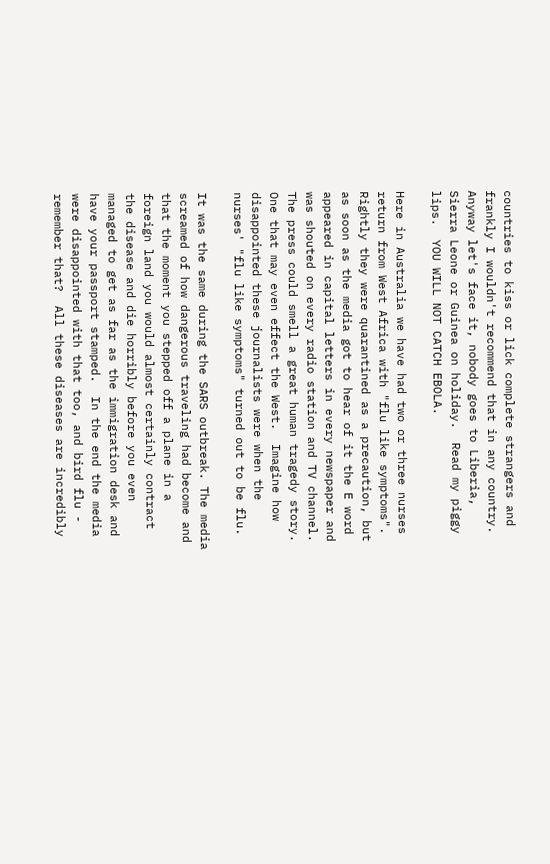countries to kiss or lick complete strangers and frankly I wouldn't recommend that in any country. Anyway let's face it, nobody goes to Liberia, Sierra Leone or Guinea on holiday.  Read my piggy lips.  YOU WILL NOT CATCH EBOLA.

Here in Australia we have had two or three nurses return from West Africa with "flu like symptoms".  Rightly they were quarantined as a precaution, but as soon as the media got to hear of it the E word appeared in capital letters in every newspaper and was shouted on every radio station and TV channel.  The press could smell a great human tragedy story.  One that may even effect the West.  Imagine how disappointed these journalists were when the nurses' "flu like symptoms" turned out to be flu.

It was the same during the SARS outbreak. The media screamed of how dangerous traveling had become and that the moment you stepped off a plane in a foreign land you would almost certainly contract the disease and die horribly before you even managed to get as far as the immigration desk and have your passport stamped.  In the end the media were disappointed with that too, and bird flu - remember that?  All these diseases are incredibly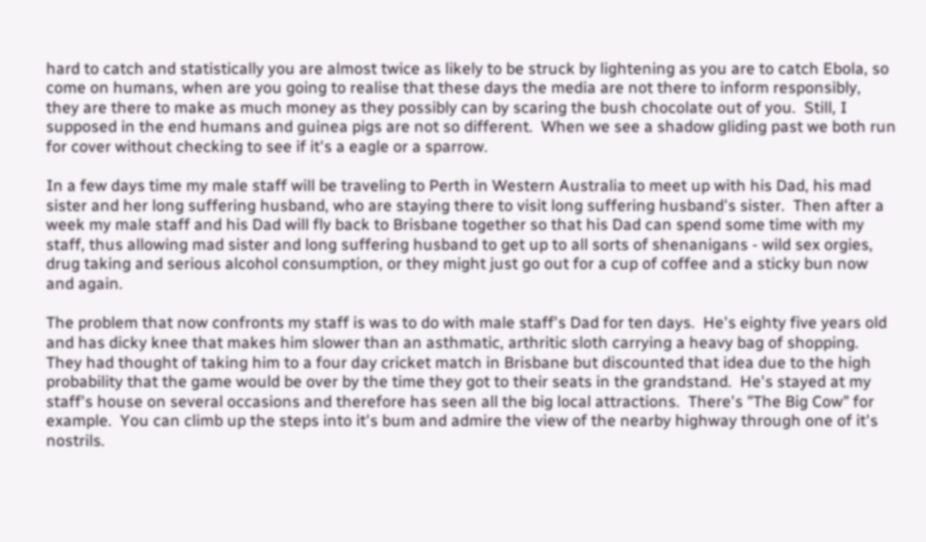hard to catch and statistically you are almost twice as likely to be struck by lightening as you are to catch Ebola, so come on humans, when are you going to realise that these days the media are not there to inform responsibly, they are there to make as much money as they possibly can by scaring the bush chocolate out of you.  Still, I supposed in the end humans and guinea pigs are not so different.  When we see a shadow gliding past we both run for cover without checking to see if it's a eagle or a sparrow.

In a few days time my male staff will be traveling to Perth in Western Australia to meet up with his Dad, his mad sister and her long suffering husband, who are staying there to visit long suffering husband's sister.  Then after a week my male staff and his Dad will fly back to Brisbane together so that his Dad can spend some time with my staff, thus allowing mad sister and long suffering husband to get up to all sorts of shenanigans - wild sex orgies, drug taking and serious alcohol consumption, or they might just go out for a cup of coffee and a sticky bun now and again.

The problem that now confronts my staff is was to do with male staff's Dad for ten days.  He's eighty five years old and has dicky knee that makes him slower than an asthmatic, arthritic sloth carrying a heavy bag of shopping.  They had thought of taking him to a four day cricket match in Brisbane but discounted that idea due to the high probability that the game would be over by the time they got to their seats in the grandstand.  He's stayed at my staff's house on several occasions and therefore has seen all the big local attractions.  There's "The Big Cow" for example.  You can climb up the steps into it's bum and admire the view of the nearby highway through one of it's nostrils.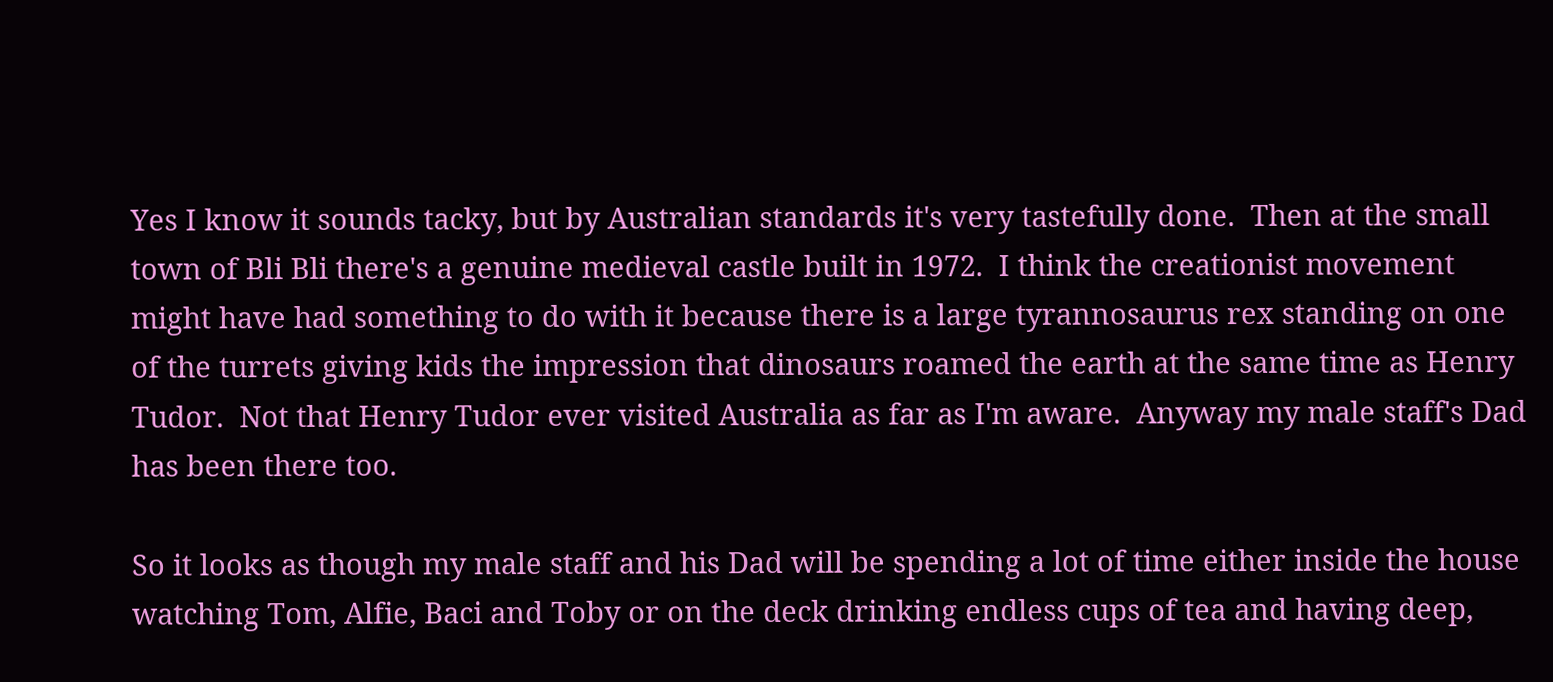Yes I know it sounds tacky, but by Australian standards it's very tastefully done.  Then at the small town of Bli Bli there's a genuine medieval castle built in 1972.  I think the creationist movement might have had something to do with it because there is a large tyrannosaurus rex standing on one of the turrets giving kids the impression that dinosaurs roamed the earth at the same time as Henry Tudor.  Not that Henry Tudor ever visited Australia as far as I'm aware.  Anyway my male staff's Dad has been there too.

So it looks as though my male staff and his Dad will be spending a lot of time either inside the house watching Tom, Alfie, Baci and Toby or on the deck drinking endless cups of tea and having deep,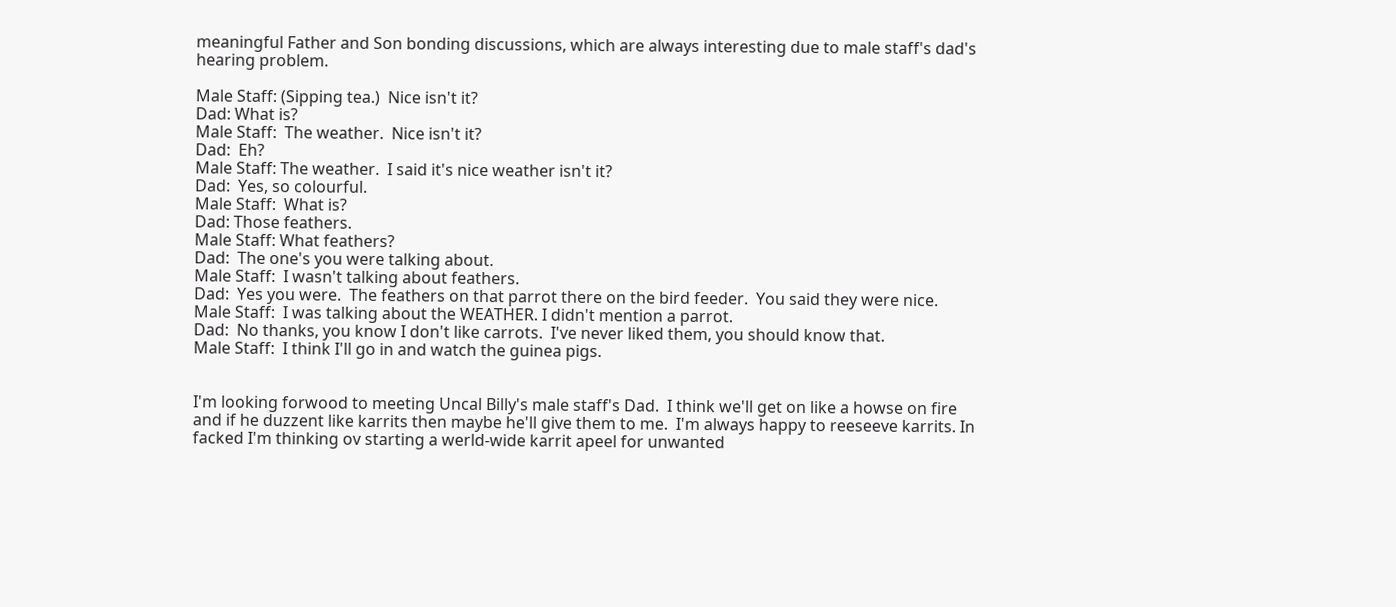meaningful Father and Son bonding discussions, which are always interesting due to male staff's dad's hearing problem.

Male Staff: (Sipping tea.)  Nice isn't it?
Dad: What is?
Male Staff:  The weather.  Nice isn't it?
Dad:  Eh?
Male Staff: The weather.  I said it's nice weather isn't it?
Dad:  Yes, so colourful.
Male Staff:  What is?
Dad: Those feathers.
Male Staff: What feathers?
Dad:  The one's you were talking about.
Male Staff:  I wasn't talking about feathers.
Dad:  Yes you were.  The feathers on that parrot there on the bird feeder.  You said they were nice.
Male Staff:  I was talking about the WEATHER. I didn't mention a parrot.
Dad:  No thanks, you know I don't like carrots.  I've never liked them, you should know that.
Male Staff:  I think I'll go in and watch the guinea pigs.


I'm looking forwood to meeting Uncal Billy's male staff's Dad.  I think we'll get on like a howse on fire and if he duzzent like karrits then maybe he'll give them to me.  I'm always happy to reeseeve karrits. In facked I'm thinking ov starting a werld-wide karrit apeel for unwanted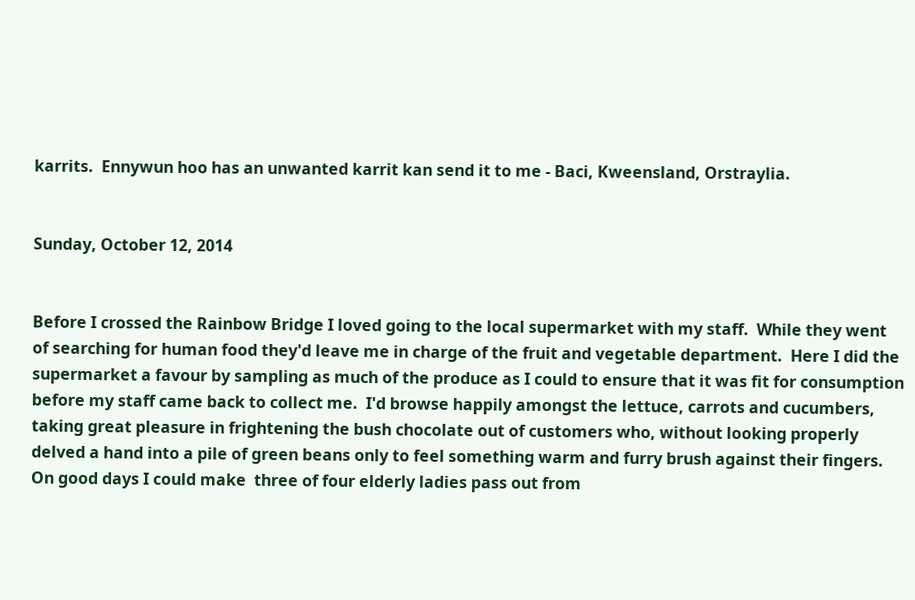karrits.  Ennywun hoo has an unwanted karrit kan send it to me - Baci, Kweensland, Orstraylia.


Sunday, October 12, 2014


Before I crossed the Rainbow Bridge I loved going to the local supermarket with my staff.  While they went of searching for human food they'd leave me in charge of the fruit and vegetable department.  Here I did the supermarket a favour by sampling as much of the produce as I could to ensure that it was fit for consumption before my staff came back to collect me.  I'd browse happily amongst the lettuce, carrots and cucumbers, taking great pleasure in frightening the bush chocolate out of customers who, without looking properly delved a hand into a pile of green beans only to feel something warm and furry brush against their fingers.  On good days I could make  three of four elderly ladies pass out from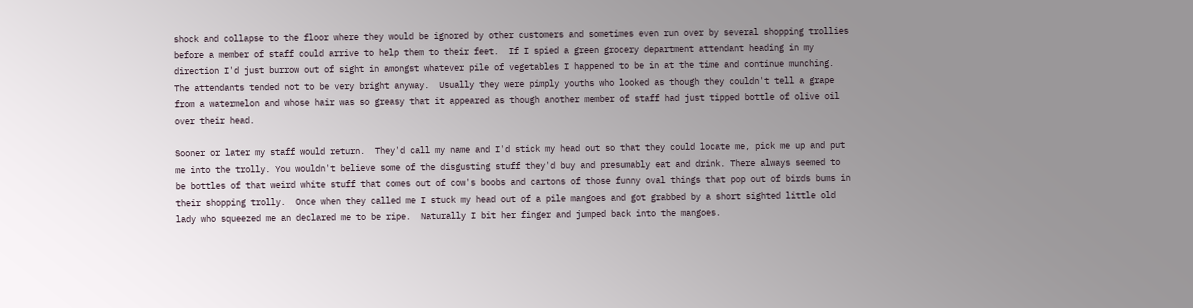shock and collapse to the floor where they would be ignored by other customers and sometimes even run over by several shopping trollies before a member of staff could arrive to help them to their feet.  If I spied a green grocery department attendant heading in my direction I'd just burrow out of sight in amongst whatever pile of vegetables I happened to be in at the time and continue munching.  The attendants tended not to be very bright anyway.  Usually they were pimply youths who looked as though they couldn't tell a grape from a watermelon and whose hair was so greasy that it appeared as though another member of staff had just tipped bottle of olive oil over their head.

Sooner or later my staff would return.  They'd call my name and I'd stick my head out so that they could locate me, pick me up and put me into the trolly. You wouldn't believe some of the disgusting stuff they'd buy and presumably eat and drink. There always seemed to be bottles of that weird white stuff that comes out of cow's boobs and cartons of those funny oval things that pop out of birds bums in their shopping trolly.  Once when they called me I stuck my head out of a pile mangoes and got grabbed by a short sighted little old lady who squeezed me an declared me to be ripe.  Naturally I bit her finger and jumped back into the mangoes.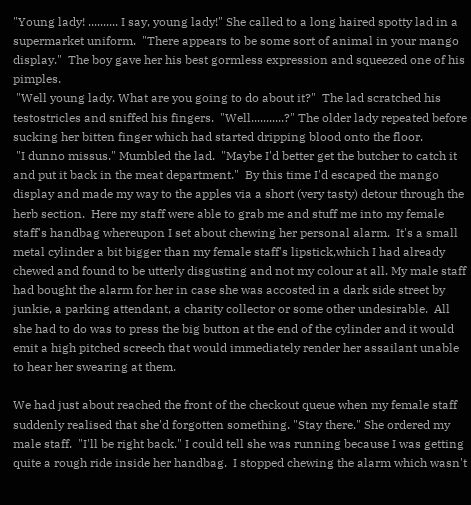"Young lady! .......... I say, young lady!" She called to a long haired spotty lad in a supermarket uniform.  "There appears to be some sort of animal in your mango display."  The boy gave her his best gormless expression and squeezed one of his pimples.
 "Well young lady. What are you going to do about it?"  The lad scratched his testostricles and sniffed his fingers.  "Well...........?" The older lady repeated before sucking her bitten finger which had started dripping blood onto the floor.
 "I dunno missus." Mumbled the lad.  "Maybe I'd better get the butcher to catch it and put it back in the meat department."  By this time I'd escaped the mango display and made my way to the apples via a short (very tasty) detour through the herb section.  Here my staff were able to grab me and stuff me into my female staff's handbag whereupon I set about chewing her personal alarm.  It's a small metal cylinder a bit bigger than my female staff's lipstick,which I had already chewed and found to be utterly disgusting and not my colour at all. My male staff had bought the alarm for her in case she was accosted in a dark side street by junkie, a parking attendant, a charity collector or some other undesirable.  All she had to do was to press the big button at the end of the cylinder and it would emit a high pitched screech that would immediately render her assailant unable to hear her swearing at them.

We had just about reached the front of the checkout queue when my female staff suddenly realised that she'd forgotten something. "Stay there." She ordered my male staff.  "I'll be right back." I could tell she was running because I was getting quite a rough ride inside her handbag.  I stopped chewing the alarm which wasn't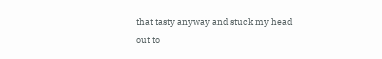that tasty anyway and stuck my head out to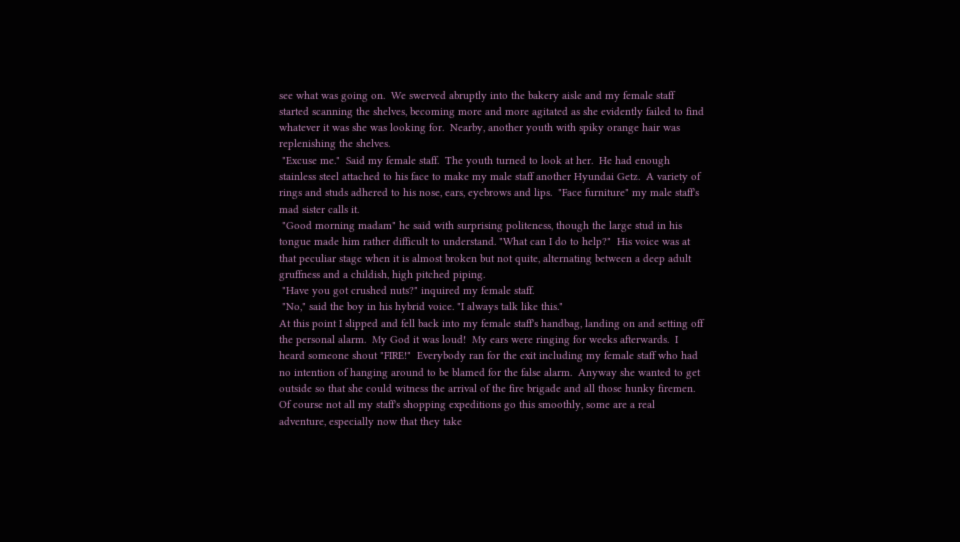see what was going on.  We swerved abruptly into the bakery aisle and my female staff started scanning the shelves, becoming more and more agitated as she evidently failed to find whatever it was she was looking for.  Nearby, another youth with spiky orange hair was replenishing the shelves.
 "Excuse me."  Said my female staff.  The youth turned to look at her.  He had enough stainless steel attached to his face to make my male staff another Hyundai Getz.  A variety of rings and studs adhered to his nose, ears, eyebrows and lips.  "Face furniture" my male staff's mad sister calls it.
 "Good morning madam" he said with surprising politeness, though the large stud in his tongue made him rather difficult to understand. "What can I do to help?"  His voice was at that peculiar stage when it is almost broken but not quite, alternating between a deep adult gruffness and a childish, high pitched piping.
 "Have you got crushed nuts?" inquired my female staff.
 "No," said the boy in his hybrid voice. "I always talk like this."
At this point I slipped and fell back into my female staff's handbag, landing on and setting off the personal alarm.  My God it was loud!  My ears were ringing for weeks afterwards.  I heard someone shout "FIRE!"  Everybody ran for the exit including my female staff who had no intention of hanging around to be blamed for the false alarm.  Anyway she wanted to get outside so that she could witness the arrival of the fire brigade and all those hunky firemen.  Of course not all my staff's shopping expeditions go this smoothly, some are a real adventure, especially now that they take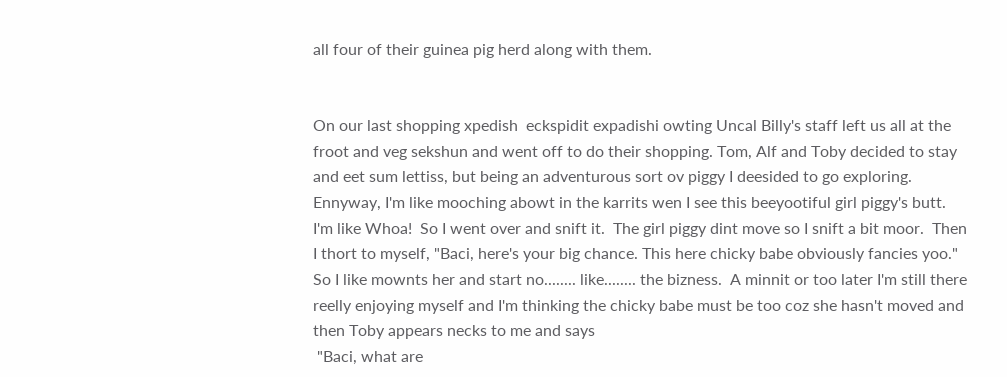all four of their guinea pig herd along with them.


On our last shopping xpedish  eckspidit expadishi owting Uncal Billy's staff left us all at the froot and veg sekshun and went off to do their shopping. Tom, Alf and Toby decided to stay and eet sum lettiss, but being an adventurous sort ov piggy I deesided to go exploring.  Ennyway, I'm like mooching abowt in the karrits wen I see this beeyootiful girl piggy's butt.  I'm like Whoa!  So I went over and snift it.  The girl piggy dint move so I snift a bit moor.  Then I thort to myself, "Baci, here's your big chance. This here chicky babe obviously fancies yoo."  So I like mownts her and start no........ like........ the bizness.  A minnit or too later I'm still there reelly enjoying myself and I'm thinking the chicky babe must be too coz she hasn't moved and then Toby appears necks to me and says
 "Baci, what are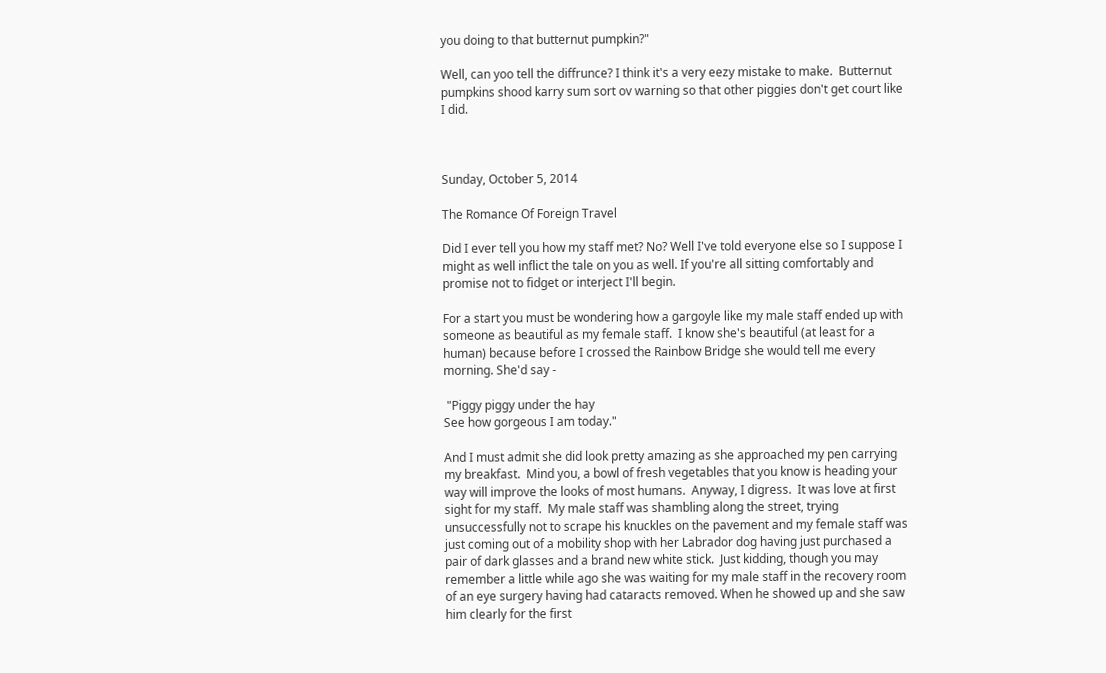you doing to that butternut pumpkin?"

Well, can yoo tell the diffrunce? I think it's a very eezy mistake to make.  Butternut pumpkins shood karry sum sort ov warning so that other piggies don't get court like I did.



Sunday, October 5, 2014

The Romance Of Foreign Travel

Did I ever tell you how my staff met? No? Well I've told everyone else so I suppose I might as well inflict the tale on you as well. If you're all sitting comfortably and promise not to fidget or interject I'll begin.

For a start you must be wondering how a gargoyle like my male staff ended up with someone as beautiful as my female staff.  I know she's beautiful (at least for a human) because before I crossed the Rainbow Bridge she would tell me every morning. She'd say -

 "Piggy piggy under the hay
See how gorgeous I am today."

And I must admit she did look pretty amazing as she approached my pen carrying my breakfast.  Mind you, a bowl of fresh vegetables that you know is heading your way will improve the looks of most humans.  Anyway, I digress.  It was love at first sight for my staff.  My male staff was shambling along the street, trying unsuccessfully not to scrape his knuckles on the pavement and my female staff was just coming out of a mobility shop with her Labrador dog having just purchased a pair of dark glasses and a brand new white stick.  Just kidding, though you may remember a little while ago she was waiting for my male staff in the recovery room of an eye surgery having had cataracts removed. When he showed up and she saw him clearly for the first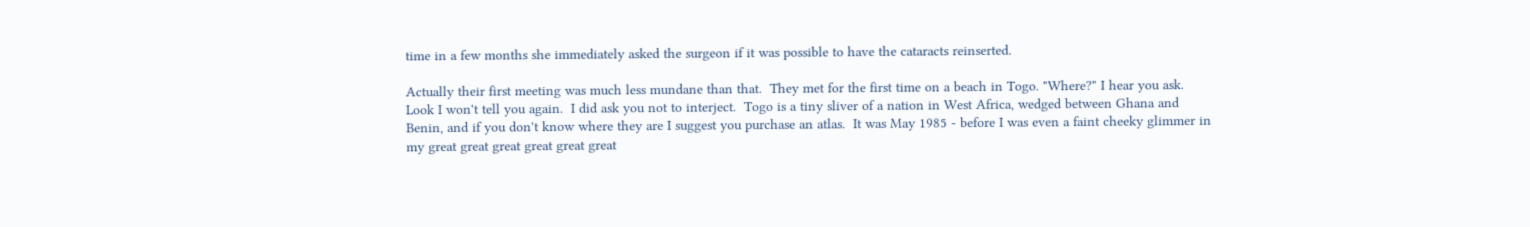time in a few months she immediately asked the surgeon if it was possible to have the cataracts reinserted.

Actually their first meeting was much less mundane than that.  They met for the first time on a beach in Togo. "Where?" I hear you ask.  Look I won't tell you again.  I did ask you not to interject.  Togo is a tiny sliver of a nation in West Africa, wedged between Ghana and Benin, and if you don't know where they are I suggest you purchase an atlas.  It was May 1985 - before I was even a faint cheeky glimmer in my great great great great great great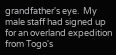grandfather's eye.  My male staff had signed up for an overland expedition from Togo's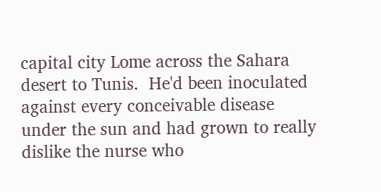capital city Lome across the Sahara desert to Tunis.  He'd been inoculated against every conceivable disease under the sun and had grown to really dislike the nurse who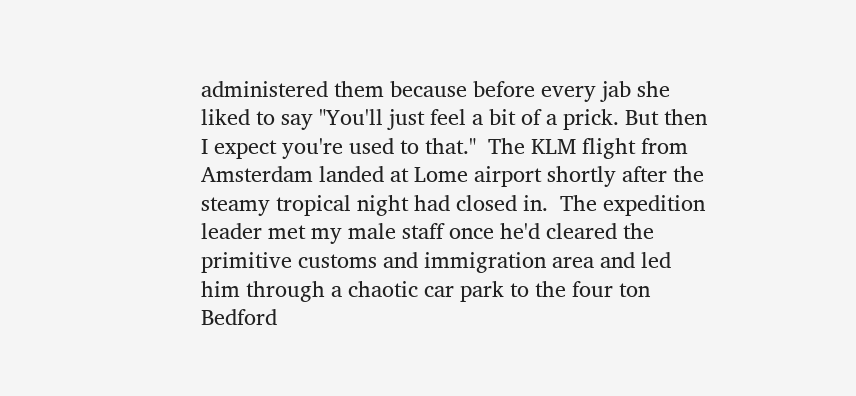administered them because before every jab she liked to say "You'll just feel a bit of a prick. But then I expect you're used to that."  The KLM flight from Amsterdam landed at Lome airport shortly after the steamy tropical night had closed in.  The expedition leader met my male staff once he'd cleared the primitive customs and immigration area and led him through a chaotic car park to the four ton Bedford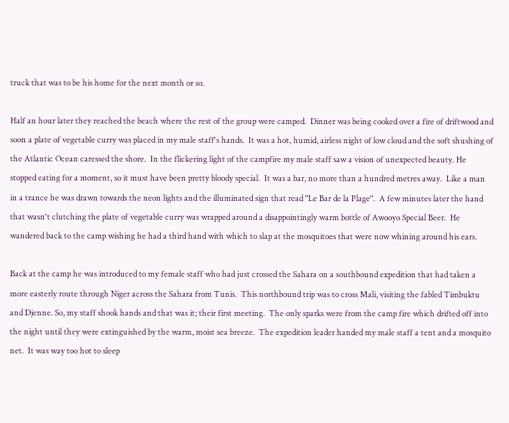truck that was to be his home for the next month or so.

Half an hour later they reached the beach where the rest of the group were camped.  Dinner was being cooked over a fire of driftwood and soon a plate of vegetable curry was placed in my male staff's hands.  It was a hot, humid, airless night of low cloud and the soft shushing of the Atlantic Ocean caressed the shore.  In the flickering light of the campfire my male staff saw a vision of unexpected beauty. He stopped eating for a moment, so it must have been pretty bloody special.  It was a bar, no more than a hundred metres away.  Like a man in a trance he was drawn towards the neon lights and the illuminated sign that read "Le Bar de la Plage".  A few minutes later the hand that wasn't clutching the plate of vegetable curry was wrapped around a disappointingly warm bottle of Awooyo Special Beer.  He wandered back to the camp wishing he had a third hand with which to slap at the mosquitoes that were now whining around his ears.

Back at the camp he was introduced to my female staff who had just crossed the Sahara on a southbound expedition that had taken a more easterly route through Niger across the Sahara from Tunis.  This northbound trip was to cross Mali, visiting the fabled Timbuktu and Djenne. So, my staff shook hands and that was it; their first meeting.  The only sparks were from the camp fire which drifted off into the night until they were extinguished by the warm, moist sea breeze.  The expedition leader handed my male staff a tent and a mosquito net.  It was way too hot to sleep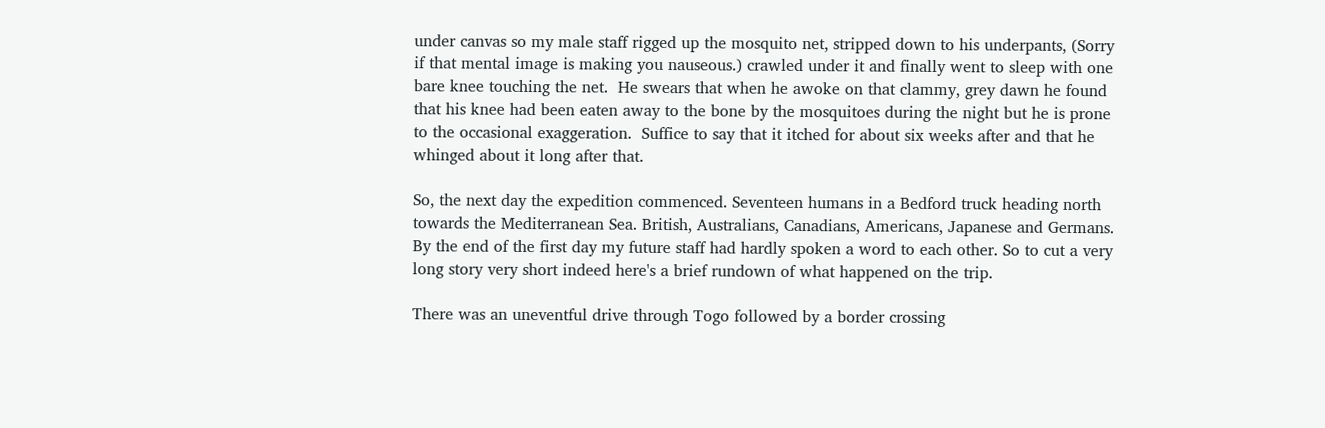under canvas so my male staff rigged up the mosquito net, stripped down to his underpants, (Sorry if that mental image is making you nauseous.) crawled under it and finally went to sleep with one bare knee touching the net.  He swears that when he awoke on that clammy, grey dawn he found that his knee had been eaten away to the bone by the mosquitoes during the night but he is prone to the occasional exaggeration.  Suffice to say that it itched for about six weeks after and that he whinged about it long after that.

So, the next day the expedition commenced. Seventeen humans in a Bedford truck heading north towards the Mediterranean Sea. British, Australians, Canadians, Americans, Japanese and Germans.
By the end of the first day my future staff had hardly spoken a word to each other. So to cut a very long story very short indeed here's a brief rundown of what happened on the trip.

There was an uneventful drive through Togo followed by a border crossing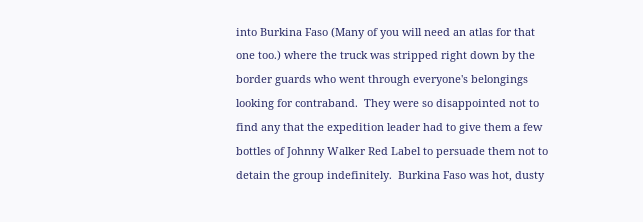into Burkina Faso (Many of you will need an atlas for that one too.) where the truck was stripped right down by the border guards who went through everyone's belongings looking for contraband.  They were so disappointed not to find any that the expedition leader had to give them a few bottles of Johnny Walker Red Label to persuade them not to detain the group indefinitely.  Burkina Faso was hot, dusty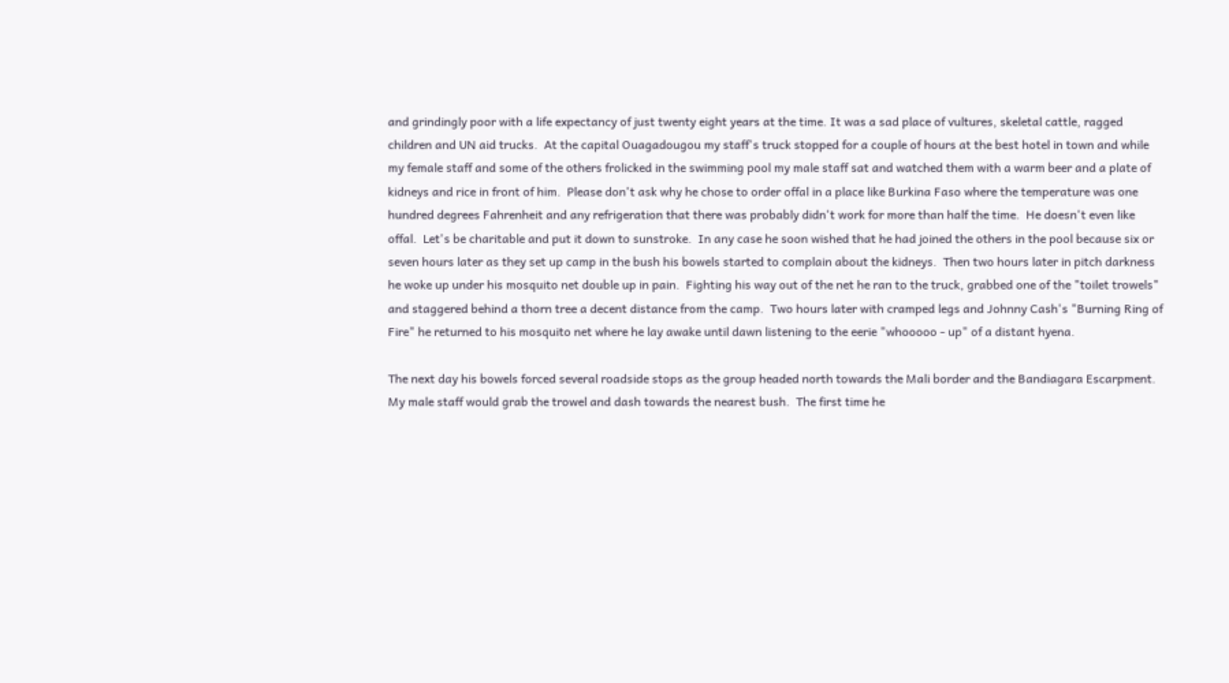and grindingly poor with a life expectancy of just twenty eight years at the time. It was a sad place of vultures, skeletal cattle, ragged children and UN aid trucks.  At the capital Ouagadougou my staff's truck stopped for a couple of hours at the best hotel in town and while my female staff and some of the others frolicked in the swimming pool my male staff sat and watched them with a warm beer and a plate of kidneys and rice in front of him.  Please don't ask why he chose to order offal in a place like Burkina Faso where the temperature was one hundred degrees Fahrenheit and any refrigeration that there was probably didn't work for more than half the time.  He doesn't even like offal.  Let's be charitable and put it down to sunstroke.  In any case he soon wished that he had joined the others in the pool because six or seven hours later as they set up camp in the bush his bowels started to complain about the kidneys.  Then two hours later in pitch darkness he woke up under his mosquito net double up in pain.  Fighting his way out of the net he ran to the truck, grabbed one of the "toilet trowels" and staggered behind a thorn tree a decent distance from the camp.  Two hours later with cramped legs and Johnny Cash's "Burning Ring of Fire" he returned to his mosquito net where he lay awake until dawn listening to the eerie "whooooo - up" of a distant hyena.

The next day his bowels forced several roadside stops as the group headed north towards the Mali border and the Bandiagara Escarpment. My male staff would grab the trowel and dash towards the nearest bush.  The first time he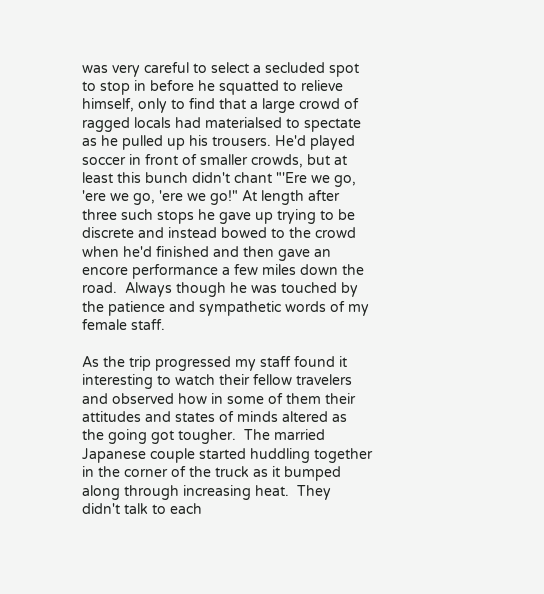was very careful to select a secluded spot to stop in before he squatted to relieve himself, only to find that a large crowd of ragged locals had materialsed to spectate as he pulled up his trousers. He'd played soccer in front of smaller crowds, but at least this bunch didn't chant "'Ere we go, 'ere we go, 'ere we go!" At length after three such stops he gave up trying to be discrete and instead bowed to the crowd when he'd finished and then gave an encore performance a few miles down the road.  Always though he was touched by the patience and sympathetic words of my female staff.

As the trip progressed my staff found it interesting to watch their fellow travelers and observed how in some of them their attitudes and states of minds altered as the going got tougher.  The married Japanese couple started huddling together in the corner of the truck as it bumped along through increasing heat.  They didn't talk to each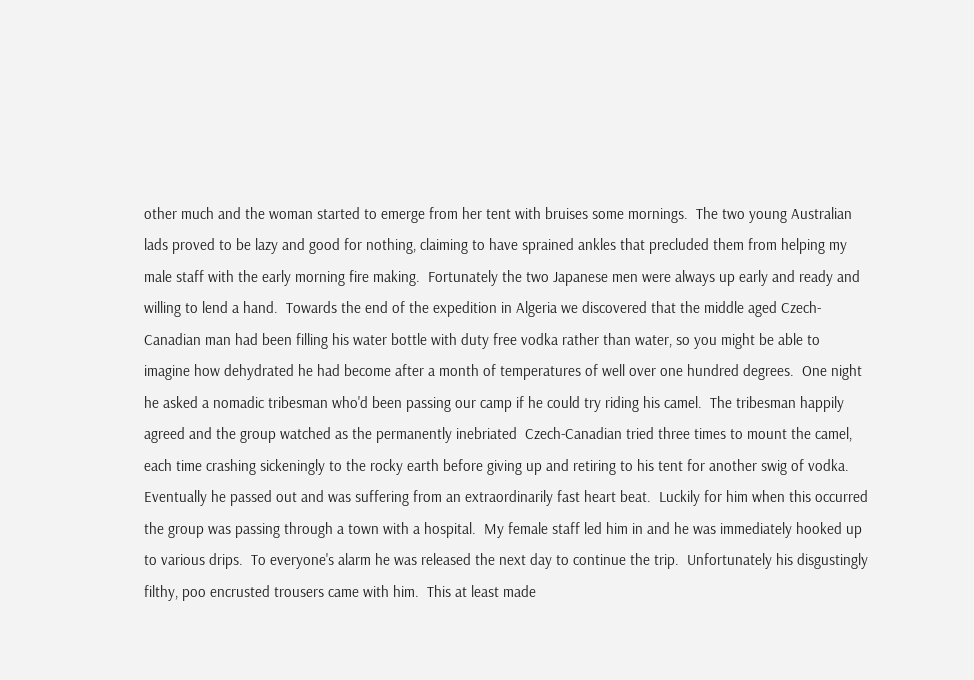other much and the woman started to emerge from her tent with bruises some mornings.  The two young Australian lads proved to be lazy and good for nothing, claiming to have sprained ankles that precluded them from helping my male staff with the early morning fire making.  Fortunately the two Japanese men were always up early and ready and willing to lend a hand.  Towards the end of the expedition in Algeria we discovered that the middle aged Czech-Canadian man had been filling his water bottle with duty free vodka rather than water, so you might be able to imagine how dehydrated he had become after a month of temperatures of well over one hundred degrees.  One night he asked a nomadic tribesman who'd been passing our camp if he could try riding his camel.  The tribesman happily agreed and the group watched as the permanently inebriated  Czech-Canadian tried three times to mount the camel, each time crashing sickeningly to the rocky earth before giving up and retiring to his tent for another swig of vodka.  Eventually he passed out and was suffering from an extraordinarily fast heart beat.  Luckily for him when this occurred the group was passing through a town with a hospital.  My female staff led him in and he was immediately hooked up to various drips.  To everyone's alarm he was released the next day to continue the trip.  Unfortunately his disgustingly filthy, poo encrusted trousers came with him.  This at least made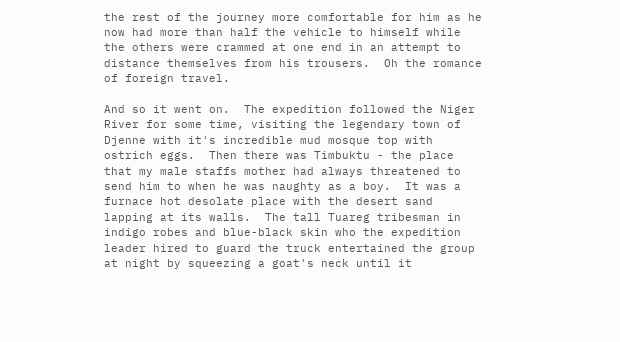the rest of the journey more comfortable for him as he now had more than half the vehicle to himself while the others were crammed at one end in an attempt to distance themselves from his trousers.  Oh the romance of foreign travel.

And so it went on.  The expedition followed the Niger River for some time, visiting the legendary town of Djenne with it's incredible mud mosque top with ostrich eggs.  Then there was Timbuktu - the place that my male staffs mother had always threatened to send him to when he was naughty as a boy.  It was a furnace hot desolate place with the desert sand lapping at its walls.  The tall Tuareg tribesman in indigo robes and blue-black skin who the expedition leader hired to guard the truck entertained the group at night by squeezing a goat's neck until it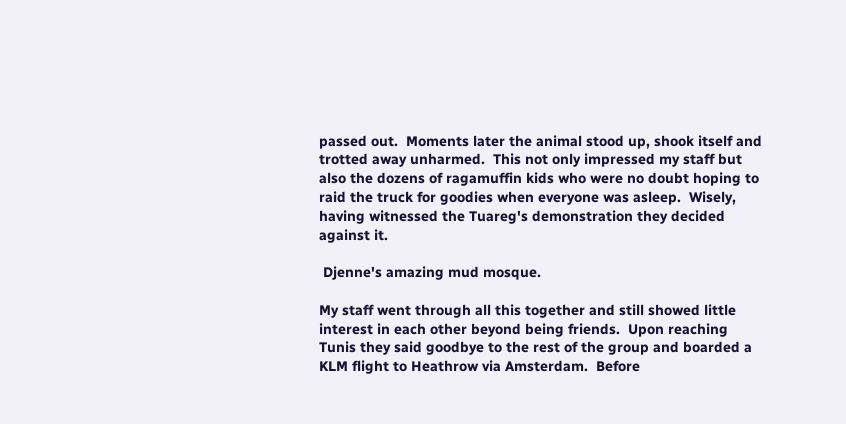passed out.  Moments later the animal stood up, shook itself and trotted away unharmed.  This not only impressed my staff but also the dozens of ragamuffin kids who were no doubt hoping to raid the truck for goodies when everyone was asleep.  Wisely, having witnessed the Tuareg's demonstration they decided against it.

 Djenne's amazing mud mosque.

My staff went through all this together and still showed little interest in each other beyond being friends.  Upon reaching Tunis they said goodbye to the rest of the group and boarded a KLM flight to Heathrow via Amsterdam.  Before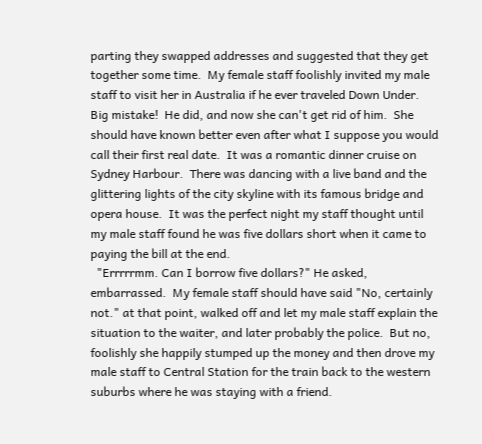parting they swapped addresses and suggested that they get together some time.  My female staff foolishly invited my male staff to visit her in Australia if he ever traveled Down Under.  Big mistake!  He did, and now she can't get rid of him.  She should have known better even after what I suppose you would call their first real date.  It was a romantic dinner cruise on Sydney Harbour.  There was dancing with a live band and the glittering lights of the city skyline with its famous bridge and opera house.  It was the perfect night my staff thought until my male staff found he was five dollars short when it came to paying the bill at the end.
  "Errrrrmm. Can I borrow five dollars?" He asked, embarrassed.  My female staff should have said "No, certainly not." at that point, walked off and let my male staff explain the situation to the waiter, and later probably the police.  But no, foolishly she happily stumped up the money and then drove my male staff to Central Station for the train back to the western suburbs where he was staying with a friend.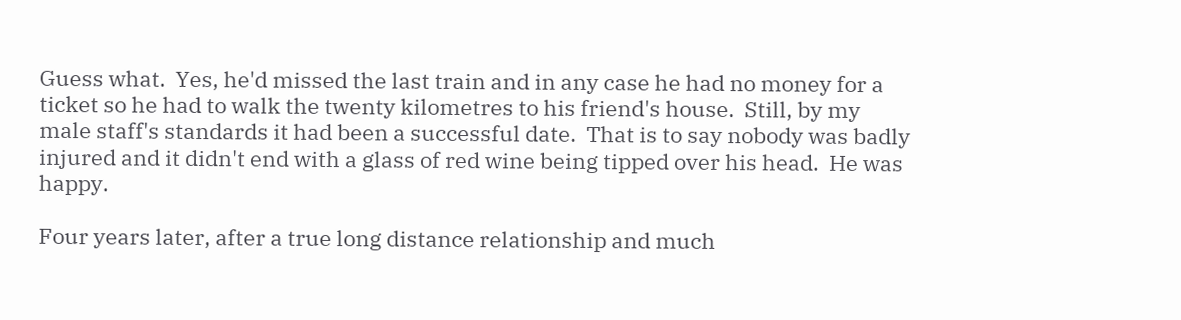Guess what.  Yes, he'd missed the last train and in any case he had no money for a ticket so he had to walk the twenty kilometres to his friend's house.  Still, by my male staff's standards it had been a successful date.  That is to say nobody was badly injured and it didn't end with a glass of red wine being tipped over his head.  He was happy.

Four years later, after a true long distance relationship and much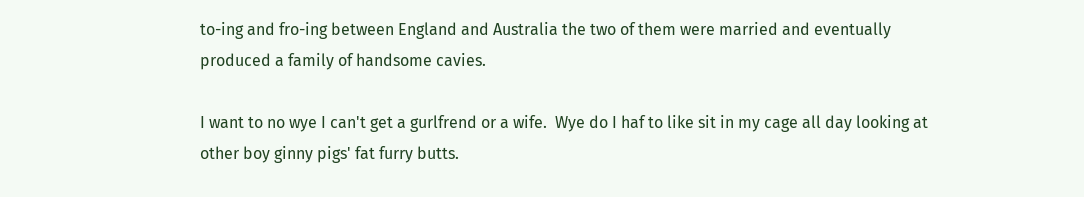to-ing and fro-ing between England and Australia the two of them were married and eventually produced a family of handsome cavies.

I want to no wye I can't get a gurlfrend or a wife.  Wye do I haf to like sit in my cage all day looking at other boy ginny pigs' fat furry butts.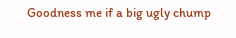Goodness me if a big ugly chump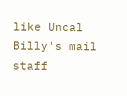like Uncal Billy's mail staff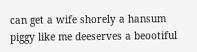can get a wife shorely a hansum piggy like me deeserves a beootiful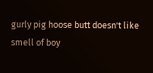gurly pig hoose butt doesn't like smell of boy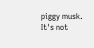piggy musk.  It's not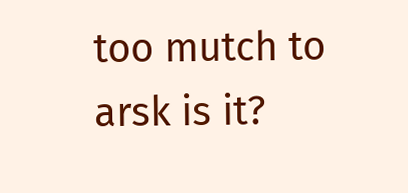too mutch to arsk is it?